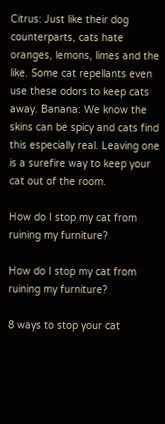Citrus: Just like their dog counterparts, cats hate oranges, lemons, limes and the like. Some cat repellants even use these odors to keep cats away. Banana: We know the skins can be spicy and cats find this especially real. Leaving one is a surefire way to keep your cat out of the room.

How do I stop my cat from ruining my furniture?

How do I stop my cat from ruining my furniture?

8 ways to stop your cat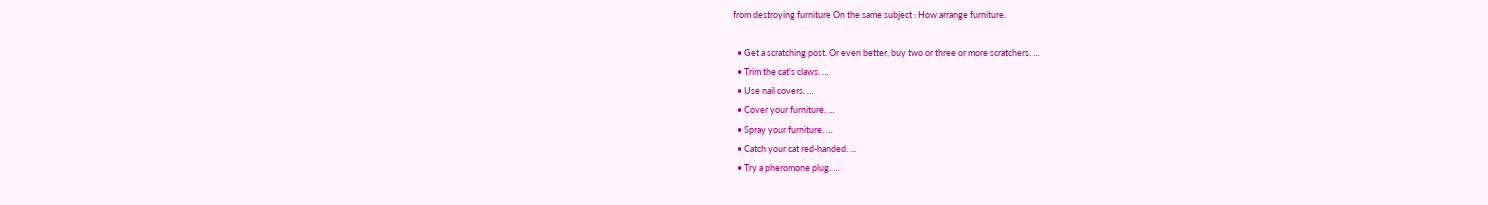from destroying furniture On the same subject : How arrange furniture.

  • Get a scratching post. Or even better, buy two or three or more scratchers. …
  • Trim the cat’s claws. …
  • Use nail covers. …
  • Cover your furniture. …
  • Spray your furniture. …
  • Catch your cat red-handed. …
  • Try a pheromone plug. …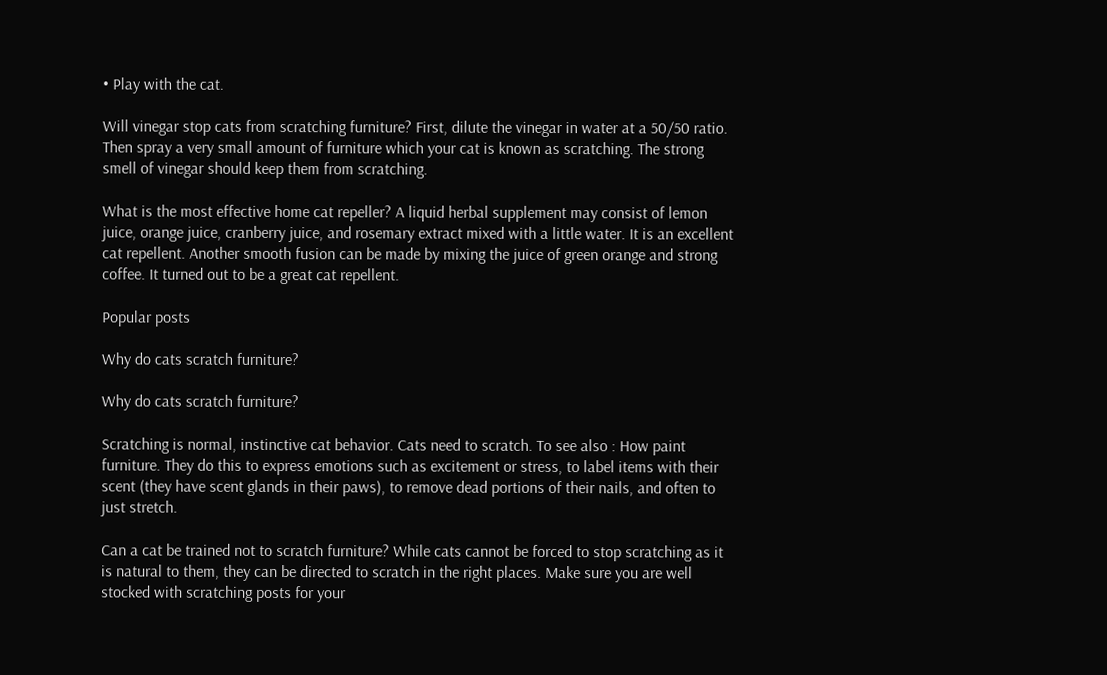• Play with the cat.

Will vinegar stop cats from scratching furniture? First, dilute the vinegar in water at a 50/50 ratio. Then spray a very small amount of furniture which your cat is known as scratching. The strong smell of vinegar should keep them from scratching.

What is the most effective home cat repeller? A liquid herbal supplement may consist of lemon juice, orange juice, cranberry juice, and rosemary extract mixed with a little water. It is an excellent cat repellent. Another smooth fusion can be made by mixing the juice of green orange and strong coffee. It turned out to be a great cat repellent.

Popular posts

Why do cats scratch furniture?

Why do cats scratch furniture?

Scratching is normal, instinctive cat behavior. Cats need to scratch. To see also : How paint furniture. They do this to express emotions such as excitement or stress, to label items with their scent (they have scent glands in their paws), to remove dead portions of their nails, and often to just stretch.

Can a cat be trained not to scratch furniture? While cats cannot be forced to stop scratching as it is natural to them, they can be directed to scratch in the right places. Make sure you are well stocked with scratching posts for your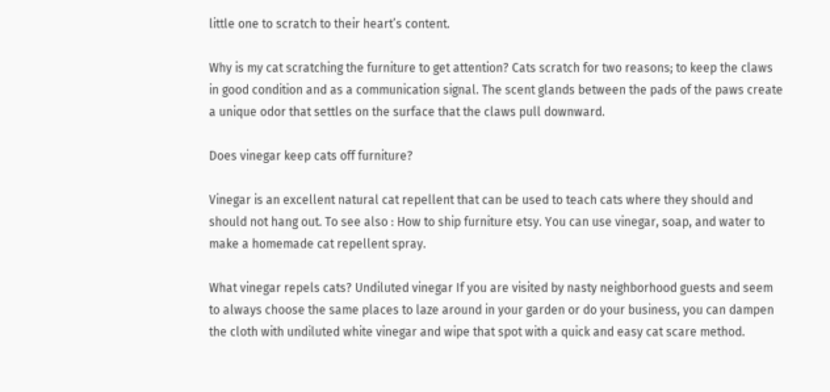little one to scratch to their heart’s content.

Why is my cat scratching the furniture to get attention? Cats scratch for two reasons; to keep the claws in good condition and as a communication signal. The scent glands between the pads of the paws create a unique odor that settles on the surface that the claws pull downward.

Does vinegar keep cats off furniture?

Vinegar is an excellent natural cat repellent that can be used to teach cats where they should and should not hang out. To see also : How to ship furniture etsy. You can use vinegar, soap, and water to make a homemade cat repellent spray.

What vinegar repels cats? Undiluted vinegar If you are visited by nasty neighborhood guests and seem to always choose the same places to laze around in your garden or do your business, you can dampen the cloth with undiluted white vinegar and wipe that spot with a quick and easy cat scare method.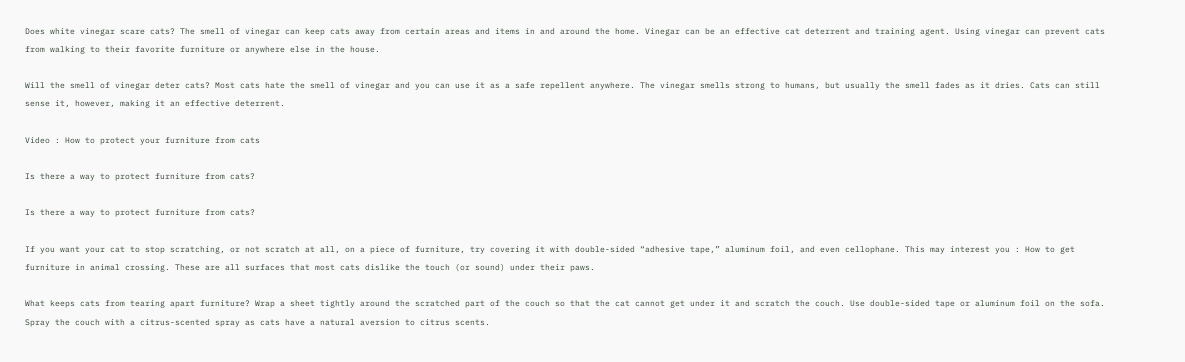Does white vinegar scare cats? The smell of vinegar can keep cats away from certain areas and items in and around the home. Vinegar can be an effective cat deterrent and training agent. Using vinegar can prevent cats from walking to their favorite furniture or anywhere else in the house.

Will the smell of vinegar deter cats? Most cats hate the smell of vinegar and you can use it as a safe repellent anywhere. The vinegar smells strong to humans, but usually the smell fades as it dries. Cats can still sense it, however, making it an effective deterrent.

Video : How to protect your furniture from cats

Is there a way to protect furniture from cats?

Is there a way to protect furniture from cats?

If you want your cat to stop scratching, or not scratch at all, on a piece of furniture, try covering it with double-sided “adhesive tape,” aluminum foil, and even cellophane. This may interest you : How to get furniture in animal crossing. These are all surfaces that most cats dislike the touch (or sound) under their paws.

What keeps cats from tearing apart furniture? Wrap a sheet tightly around the scratched part of the couch so that the cat cannot get under it and scratch the couch. Use double-sided tape or aluminum foil on the sofa. Spray the couch with a citrus-scented spray as cats have a natural aversion to citrus scents.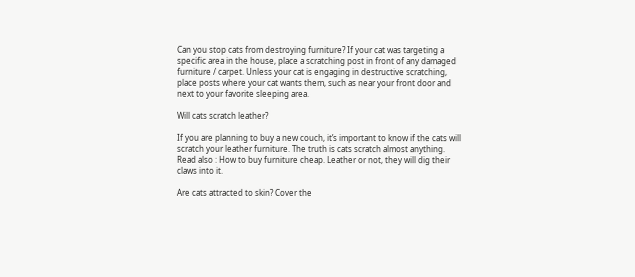Can you stop cats from destroying furniture? If your cat was targeting a specific area in the house, place a scratching post in front of any damaged furniture / carpet. Unless your cat is engaging in destructive scratching, place posts where your cat wants them, such as near your front door and next to your favorite sleeping area.

Will cats scratch leather?

If you are planning to buy a new couch, it’s important to know if the cats will scratch your leather furniture. The truth is cats scratch almost anything. Read also : How to buy furniture cheap. Leather or not, they will dig their claws into it.

Are cats attracted to skin? Cover the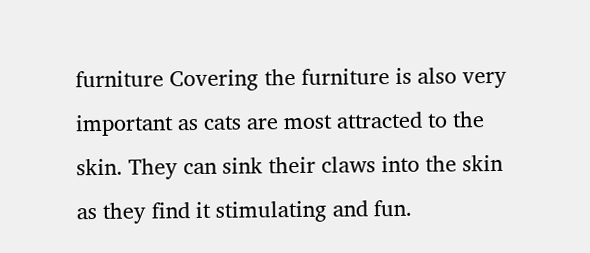furniture Covering the furniture is also very important as cats are most attracted to the skin. They can sink their claws into the skin as they find it stimulating and fun.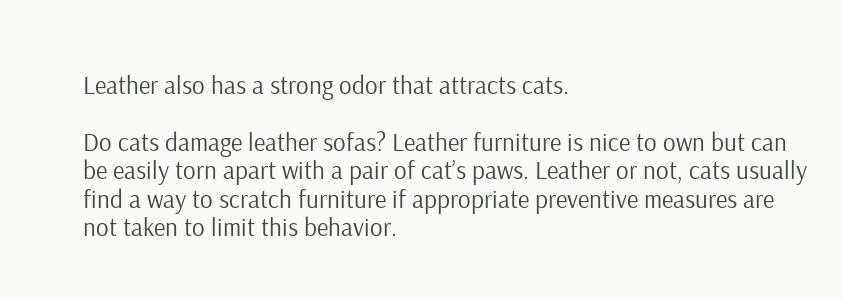Leather also has a strong odor that attracts cats.

Do cats damage leather sofas? Leather furniture is nice to own but can be easily torn apart with a pair of cat’s paws. Leather or not, cats usually find a way to scratch furniture if appropriate preventive measures are not taken to limit this behavior.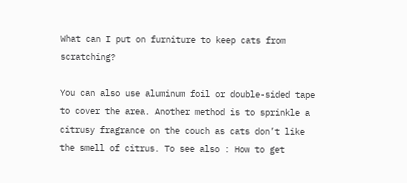What can I put on furniture to keep cats from scratching?

You can also use aluminum foil or double-sided tape to cover the area. Another method is to sprinkle a citrusy fragrance on the couch as cats don’t like the smell of citrus. To see also : How to get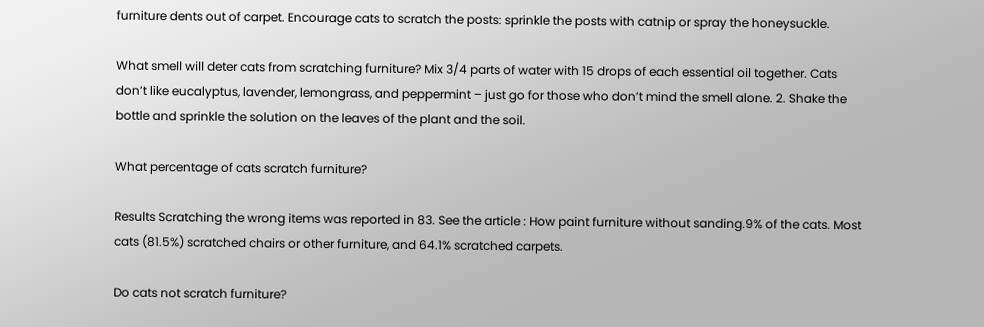furniture dents out of carpet. Encourage cats to scratch the posts: sprinkle the posts with catnip or spray the honeysuckle.

What smell will deter cats from scratching furniture? Mix 3/4 parts of water with 15 drops of each essential oil together. Cats don’t like eucalyptus, lavender, lemongrass, and peppermint – just go for those who don’t mind the smell alone. 2. Shake the bottle and sprinkle the solution on the leaves of the plant and the soil.

What percentage of cats scratch furniture?

Results Scratching the wrong items was reported in 83. See the article : How paint furniture without sanding.9% of the cats. Most cats (81.5%) scratched chairs or other furniture, and 64.1% scratched carpets.

Do cats not scratch furniture?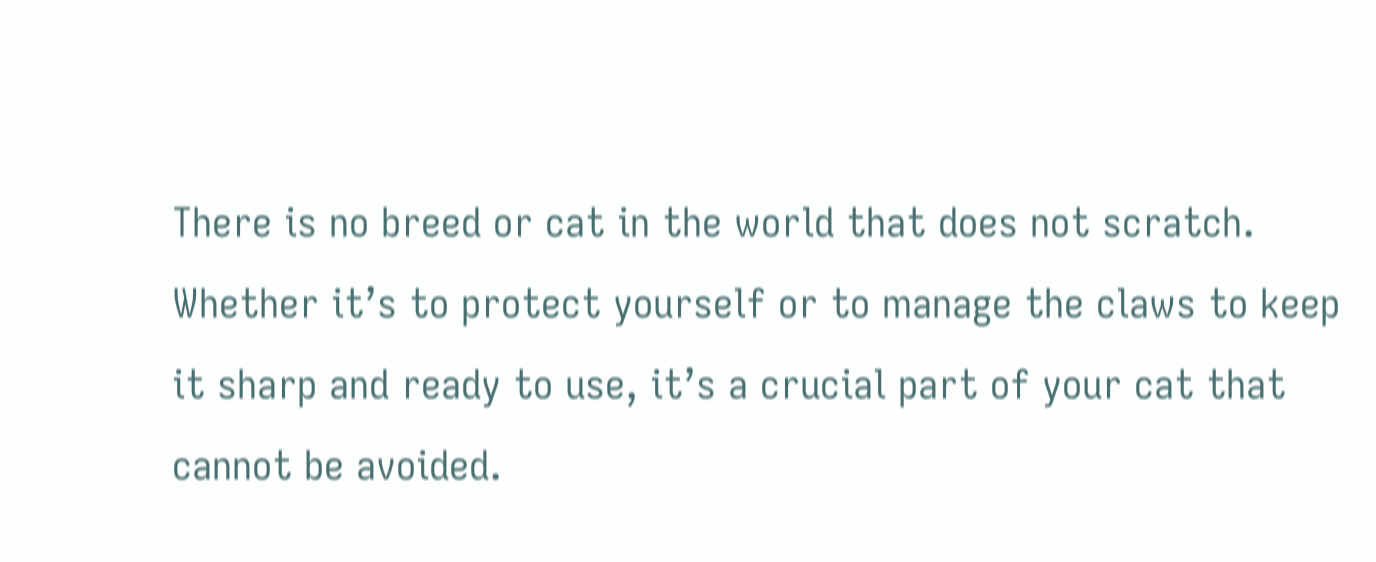There is no breed or cat in the world that does not scratch. Whether it’s to protect yourself or to manage the claws to keep it sharp and ready to use, it’s a crucial part of your cat that cannot be avoided.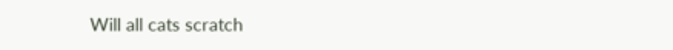Will all cats scratch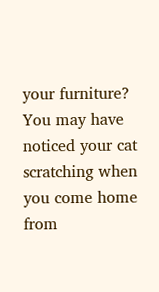your furniture? You may have noticed your cat scratching when you come home from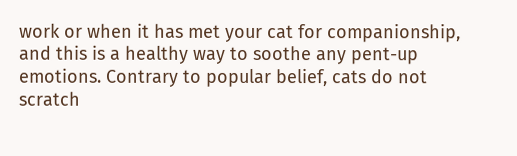work or when it has met your cat for companionship, and this is a healthy way to soothe any pent-up emotions. Contrary to popular belief, cats do not scratch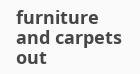furniture and carpets out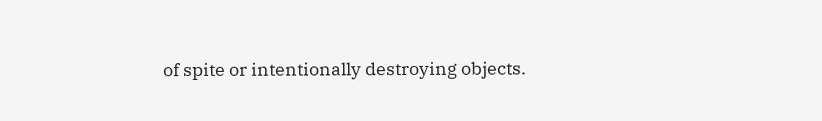of spite or intentionally destroying objects.